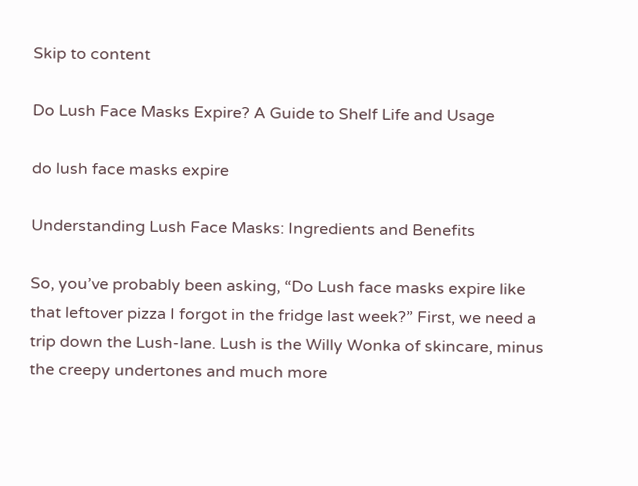Skip to content

Do Lush Face Masks Expire? A Guide to Shelf Life and Usage

do lush face masks expire

Understanding Lush Face Masks: Ingredients and Benefits

So, you’ve probably been asking, “Do Lush face masks expire like that leftover pizza I forgot in the fridge last week?” First, we need a trip down the Lush-lane. Lush is the Willy Wonka of skincare, minus the creepy undertones and much more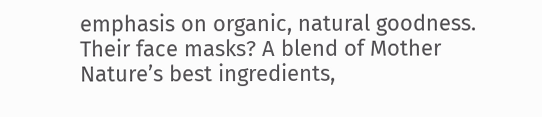emphasis on organic, natural goodness. Their face masks? A blend of Mother Nature’s best ingredients,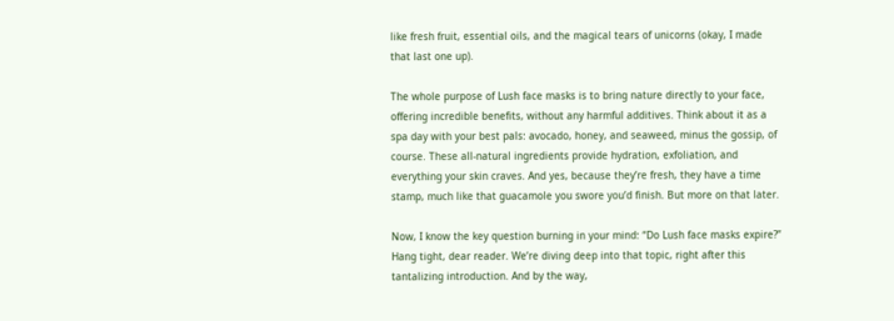like fresh fruit, essential oils, and the magical tears of unicorns (okay, I made that last one up).

The whole purpose of Lush face masks is to bring nature directly to your face, offering incredible benefits, without any harmful additives. Think about it as a spa day with your best pals: avocado, honey, and seaweed, minus the gossip, of course. These all-natural ingredients provide hydration, exfoliation, and everything your skin craves. And yes, because they’re fresh, they have a time stamp, much like that guacamole you swore you’d finish. But more on that later.

Now, I know the key question burning in your mind: “Do Lush face masks expire?” Hang tight, dear reader. We’re diving deep into that topic, right after this tantalizing introduction. And by the way,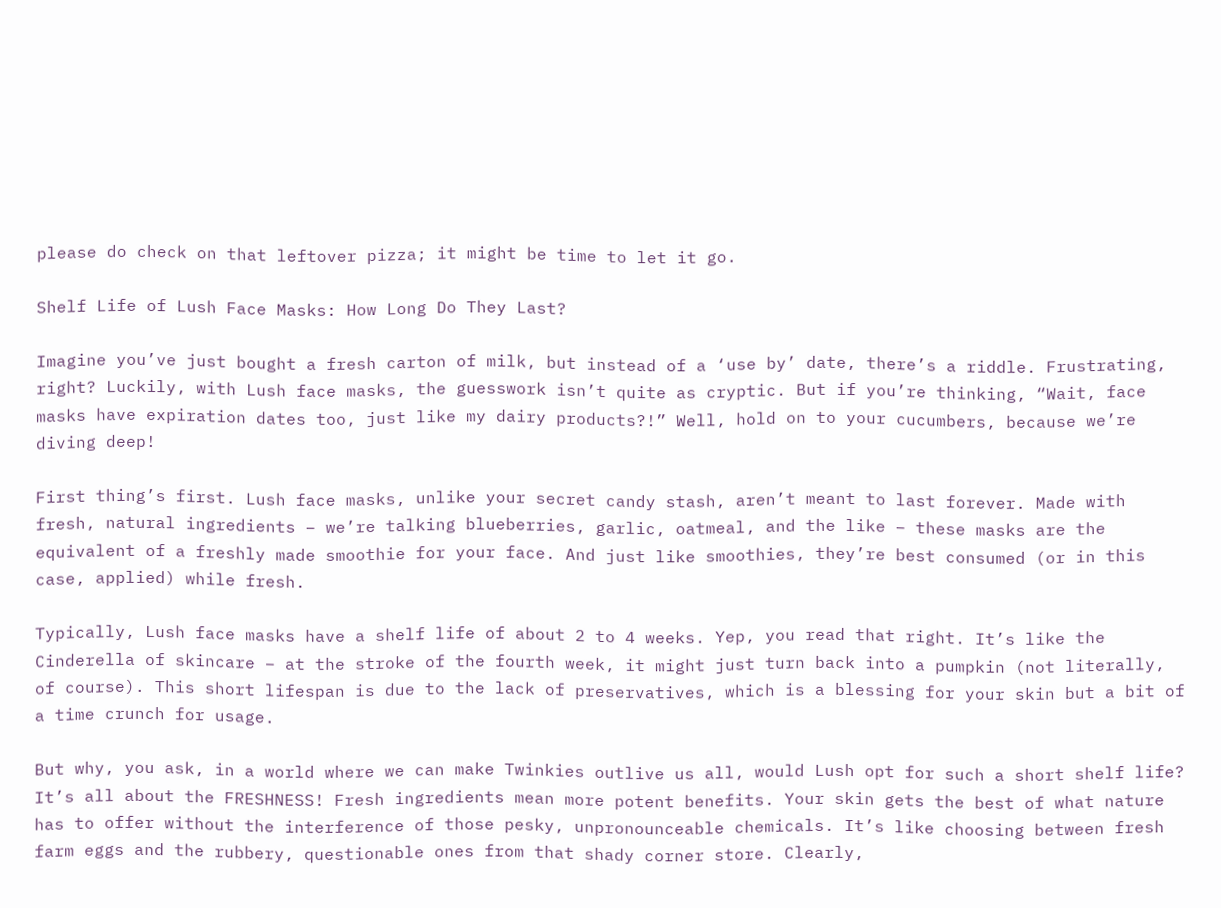please do check on that leftover pizza; it might be time to let it go.

Shelf Life of Lush Face Masks: How Long Do They Last?

Imagine you’ve just bought a fresh carton of milk, but instead of a ‘use by’ date, there’s a riddle. Frustrating, right? Luckily, with Lush face masks, the guesswork isn’t quite as cryptic. But if you’re thinking, “Wait, face masks have expiration dates too, just like my dairy products?!” Well, hold on to your cucumbers, because we’re diving deep!

First thing’s first. Lush face masks, unlike your secret candy stash, aren’t meant to last forever. Made with fresh, natural ingredients – we’re talking blueberries, garlic, oatmeal, and the like – these masks are the equivalent of a freshly made smoothie for your face. And just like smoothies, they’re best consumed (or in this case, applied) while fresh.

Typically, Lush face masks have a shelf life of about 2 to 4 weeks. Yep, you read that right. It’s like the Cinderella of skincare – at the stroke of the fourth week, it might just turn back into a pumpkin (not literally, of course). This short lifespan is due to the lack of preservatives, which is a blessing for your skin but a bit of a time crunch for usage.

But why, you ask, in a world where we can make Twinkies outlive us all, would Lush opt for such a short shelf life? It’s all about the FRESHNESS! Fresh ingredients mean more potent benefits. Your skin gets the best of what nature has to offer without the interference of those pesky, unpronounceable chemicals. It’s like choosing between fresh farm eggs and the rubbery, questionable ones from that shady corner store. Clearly,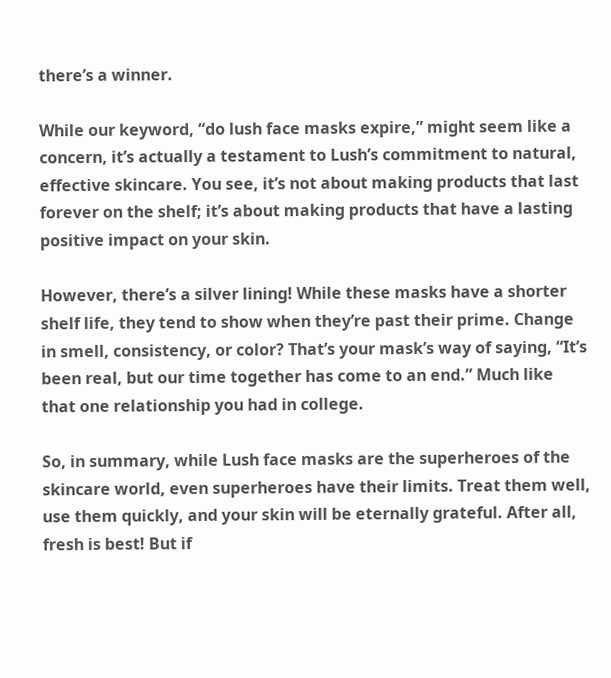there’s a winner.

While our keyword, “do lush face masks expire,” might seem like a concern, it’s actually a testament to Lush’s commitment to natural, effective skincare. You see, it’s not about making products that last forever on the shelf; it’s about making products that have a lasting positive impact on your skin.

However, there’s a silver lining! While these masks have a shorter shelf life, they tend to show when they’re past their prime. Change in smell, consistency, or color? That’s your mask’s way of saying, “It’s been real, but our time together has come to an end.” Much like that one relationship you had in college.

So, in summary, while Lush face masks are the superheroes of the skincare world, even superheroes have their limits. Treat them well, use them quickly, and your skin will be eternally grateful. After all, fresh is best! But if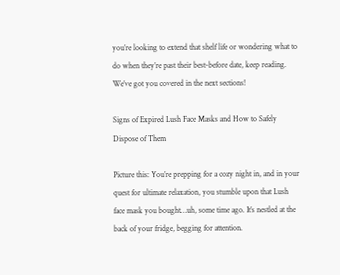you’re looking to extend that shelf life or wondering what to do when they’re past their best-before date, keep reading. We’ve got you covered in the next sections!

Signs of Expired Lush Face Masks and How to Safely Dispose of Them

Picture this: You’re prepping for a cozy night in, and in your quest for ultimate relaxation, you stumble upon that Lush face mask you bought…uh, some time ago. It’s nestled at the back of your fridge, begging for attention.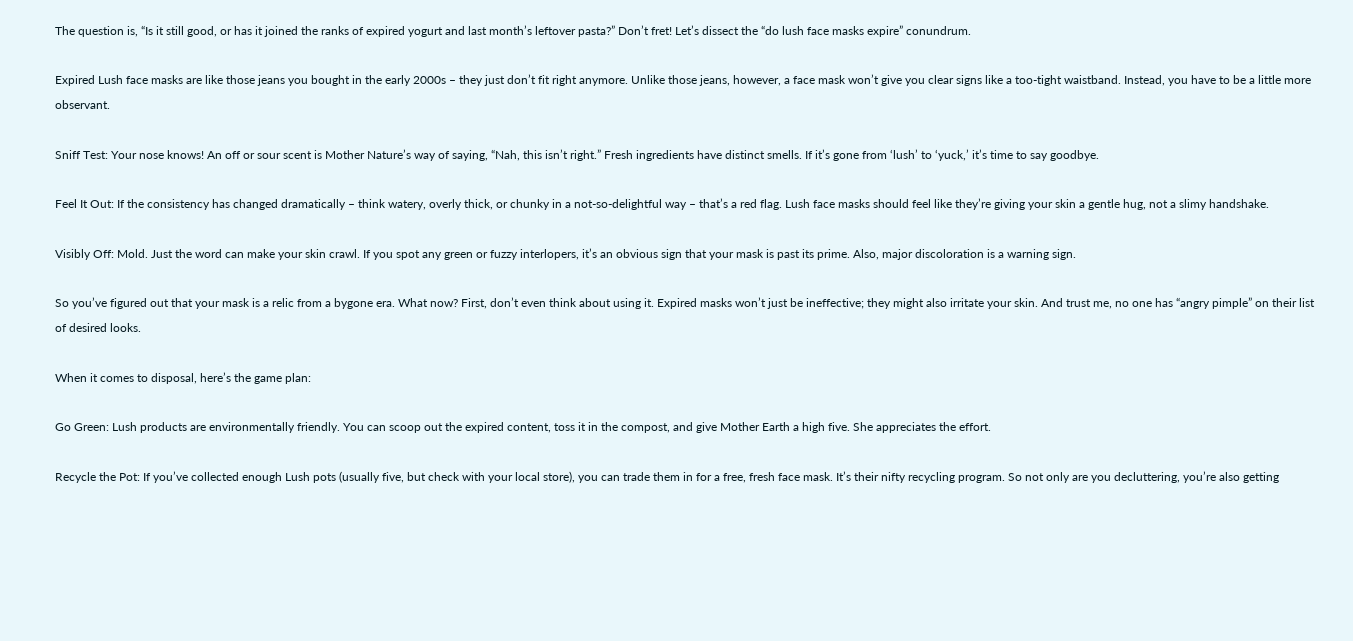The question is, “Is it still good, or has it joined the ranks of expired yogurt and last month’s leftover pasta?” Don’t fret! Let’s dissect the “do lush face masks expire” conundrum.

Expired Lush face masks are like those jeans you bought in the early 2000s – they just don’t fit right anymore. Unlike those jeans, however, a face mask won’t give you clear signs like a too-tight waistband. Instead, you have to be a little more observant.

Sniff Test: Your nose knows! An off or sour scent is Mother Nature’s way of saying, “Nah, this isn’t right.” Fresh ingredients have distinct smells. If it’s gone from ‘lush’ to ‘yuck,’ it’s time to say goodbye.

Feel It Out: If the consistency has changed dramatically – think watery, overly thick, or chunky in a not-so-delightful way – that’s a red flag. Lush face masks should feel like they’re giving your skin a gentle hug, not a slimy handshake.

Visibly Off: Mold. Just the word can make your skin crawl. If you spot any green or fuzzy interlopers, it’s an obvious sign that your mask is past its prime. Also, major discoloration is a warning sign.

So you’ve figured out that your mask is a relic from a bygone era. What now? First, don’t even think about using it. Expired masks won’t just be ineffective; they might also irritate your skin. And trust me, no one has “angry pimple” on their list of desired looks.

When it comes to disposal, here’s the game plan:

Go Green: Lush products are environmentally friendly. You can scoop out the expired content, toss it in the compost, and give Mother Earth a high five. She appreciates the effort.

Recycle the Pot: If you’ve collected enough Lush pots (usually five, but check with your local store), you can trade them in for a free, fresh face mask. It’s their nifty recycling program. So not only are you decluttering, you’re also getting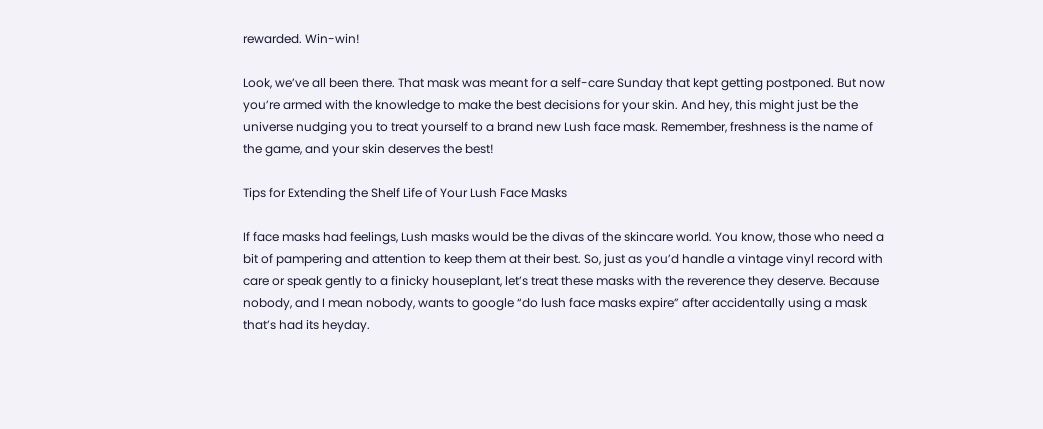rewarded. Win-win!

Look, we’ve all been there. That mask was meant for a self-care Sunday that kept getting postponed. But now you’re armed with the knowledge to make the best decisions for your skin. And hey, this might just be the universe nudging you to treat yourself to a brand new Lush face mask. Remember, freshness is the name of the game, and your skin deserves the best!

Tips for Extending the Shelf Life of Your Lush Face Masks

If face masks had feelings, Lush masks would be the divas of the skincare world. You know, those who need a bit of pampering and attention to keep them at their best. So, just as you’d handle a vintage vinyl record with care or speak gently to a finicky houseplant, let’s treat these masks with the reverence they deserve. Because nobody, and I mean nobody, wants to google “do lush face masks expire” after accidentally using a mask that’s had its heyday.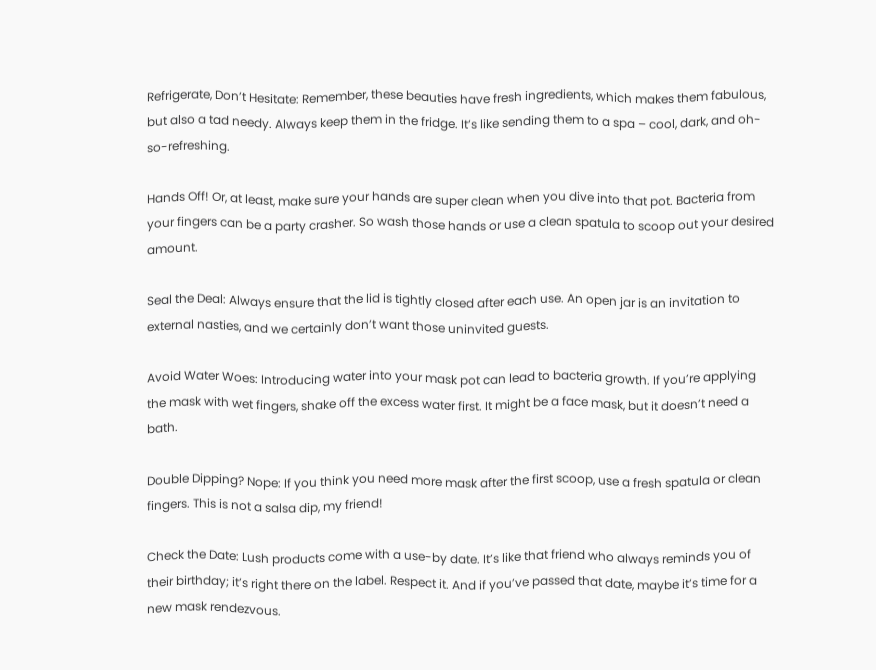Refrigerate, Don’t Hesitate: Remember, these beauties have fresh ingredients, which makes them fabulous, but also a tad needy. Always keep them in the fridge. It’s like sending them to a spa – cool, dark, and oh-so-refreshing.

Hands Off! Or, at least, make sure your hands are super clean when you dive into that pot. Bacteria from your fingers can be a party crasher. So wash those hands or use a clean spatula to scoop out your desired amount.

Seal the Deal: Always ensure that the lid is tightly closed after each use. An open jar is an invitation to external nasties, and we certainly don’t want those uninvited guests.

Avoid Water Woes: Introducing water into your mask pot can lead to bacteria growth. If you’re applying the mask with wet fingers, shake off the excess water first. It might be a face mask, but it doesn’t need a bath.

Double Dipping? Nope: If you think you need more mask after the first scoop, use a fresh spatula or clean fingers. This is not a salsa dip, my friend!

Check the Date: Lush products come with a use-by date. It’s like that friend who always reminds you of their birthday; it’s right there on the label. Respect it. And if you’ve passed that date, maybe it’s time for a new mask rendezvous.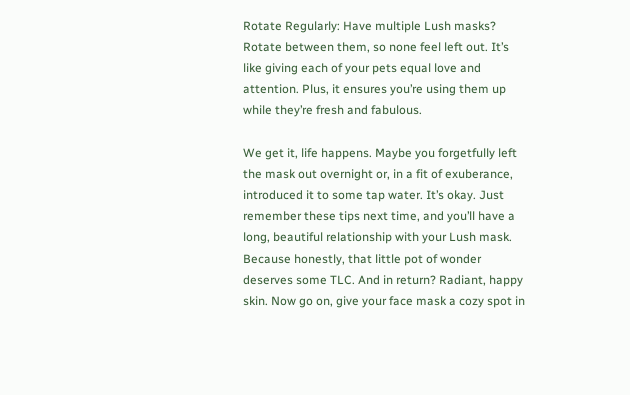Rotate Regularly: Have multiple Lush masks? Rotate between them, so none feel left out. It’s like giving each of your pets equal love and attention. Plus, it ensures you’re using them up while they’re fresh and fabulous.

We get it, life happens. Maybe you forgetfully left the mask out overnight or, in a fit of exuberance, introduced it to some tap water. It’s okay. Just remember these tips next time, and you’ll have a long, beautiful relationship with your Lush mask. Because honestly, that little pot of wonder deserves some TLC. And in return? Radiant, happy skin. Now go on, give your face mask a cozy spot in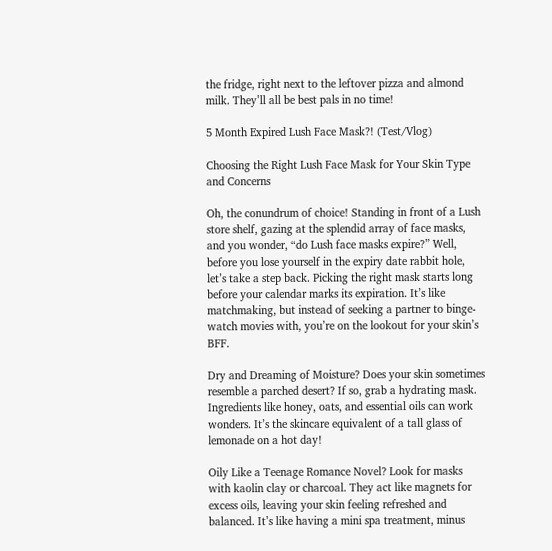the fridge, right next to the leftover pizza and almond milk. They’ll all be best pals in no time!

5 Month Expired Lush Face Mask?! (Test/Vlog)

Choosing the Right Lush Face Mask for Your Skin Type and Concerns

Oh, the conundrum of choice! Standing in front of a Lush store shelf, gazing at the splendid array of face masks, and you wonder, “do Lush face masks expire?” Well, before you lose yourself in the expiry date rabbit hole, let’s take a step back. Picking the right mask starts long before your calendar marks its expiration. It’s like matchmaking, but instead of seeking a partner to binge-watch movies with, you’re on the lookout for your skin’s BFF.

Dry and Dreaming of Moisture? Does your skin sometimes resemble a parched desert? If so, grab a hydrating mask. Ingredients like honey, oats, and essential oils can work wonders. It’s the skincare equivalent of a tall glass of lemonade on a hot day!

Oily Like a Teenage Romance Novel? Look for masks with kaolin clay or charcoal. They act like magnets for excess oils, leaving your skin feeling refreshed and balanced. It’s like having a mini spa treatment, minus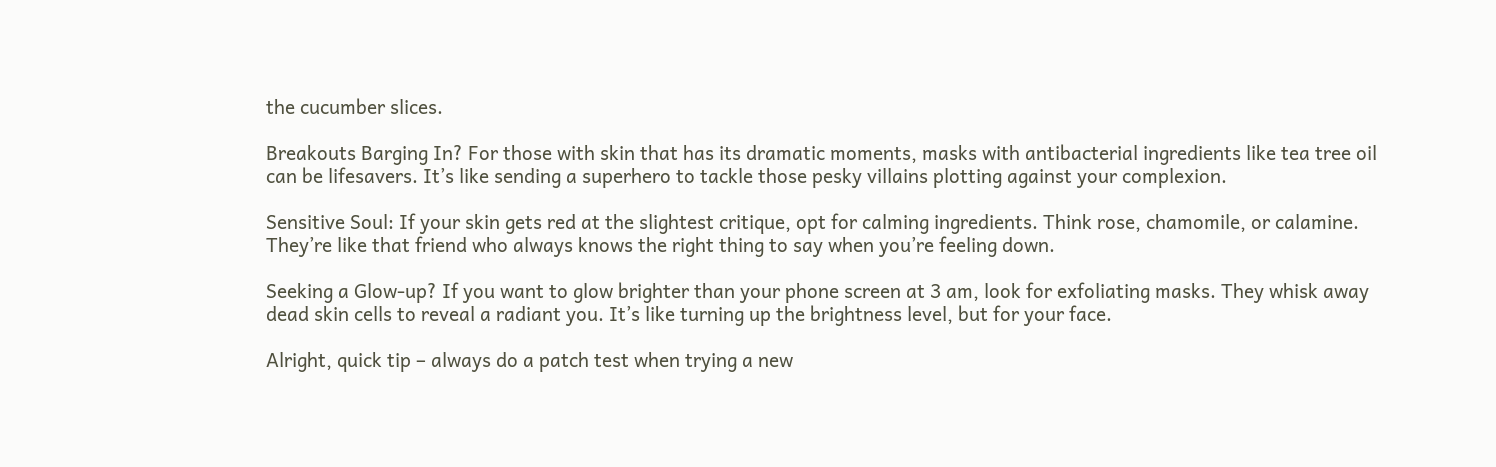the cucumber slices.

Breakouts Barging In? For those with skin that has its dramatic moments, masks with antibacterial ingredients like tea tree oil can be lifesavers. It’s like sending a superhero to tackle those pesky villains plotting against your complexion.

Sensitive Soul: If your skin gets red at the slightest critique, opt for calming ingredients. Think rose, chamomile, or calamine. They’re like that friend who always knows the right thing to say when you’re feeling down.

Seeking a Glow-up? If you want to glow brighter than your phone screen at 3 am, look for exfoliating masks. They whisk away dead skin cells to reveal a radiant you. It’s like turning up the brightness level, but for your face.

Alright, quick tip – always do a patch test when trying a new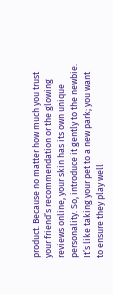product. Because no matter how much you trust your friend’s recommendation or the glowing reviews online, your skin has its own unique personality. So, introduce it gently to the newbie. It’s like taking your pet to a new park; you want to ensure they play well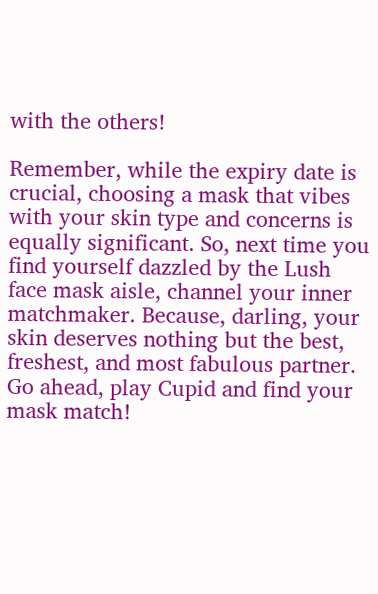with the others!

Remember, while the expiry date is crucial, choosing a mask that vibes with your skin type and concerns is equally significant. So, next time you find yourself dazzled by the Lush face mask aisle, channel your inner matchmaker. Because, darling, your skin deserves nothing but the best, freshest, and most fabulous partner. Go ahead, play Cupid and find your mask match!